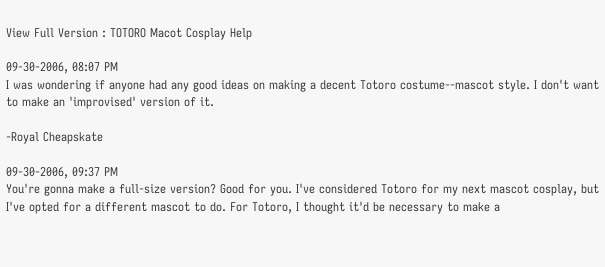View Full Version : TOTORO Macot Cosplay Help

09-30-2006, 08:07 PM
I was wondering if anyone had any good ideas on making a decent Totoro costume--mascot style. I don't want to make an 'improvised' version of it.

-Royal Cheapskate

09-30-2006, 09:37 PM
You're gonna make a full-size version? Good for you. I've considered Totoro for my next mascot cosplay, but I've opted for a different mascot to do. For Totoro, I thought it'd be necessary to make a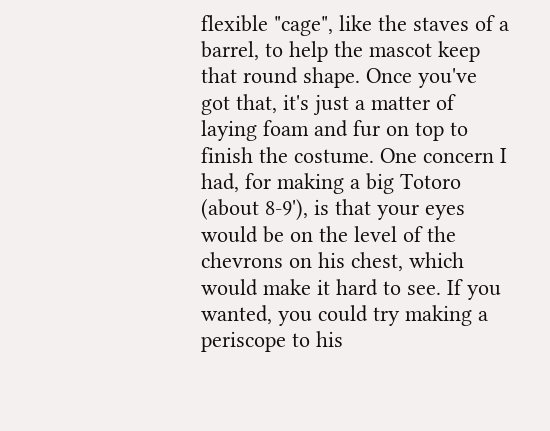flexible "cage", like the staves of a barrel, to help the mascot keep that round shape. Once you've got that, it's just a matter of laying foam and fur on top to finish the costume. One concern I had, for making a big Totoro (about 8-9'), is that your eyes would be on the level of the chevrons on his chest, which would make it hard to see. If you wanted, you could try making a periscope to his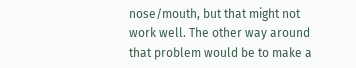nose/mouth, but that might not work well. The other way around that problem would be to make a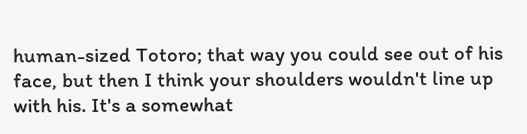human-sized Totoro; that way you could see out of his face, but then I think your shoulders wouldn't line up with his. It's a somewhat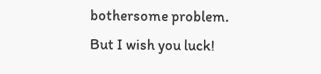bothersome problem.
But I wish you luck!